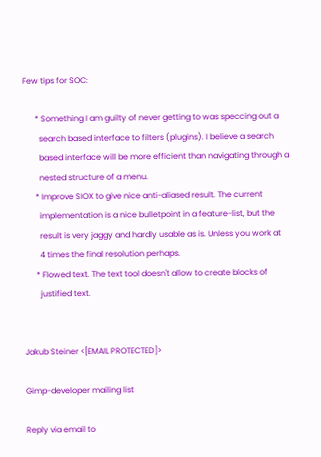Few tips for SOC:

      * Something I am guilty of never getting to was speccing out a
        search based interface to filters (plugins). I believe a search
        based interface will be more efficient than navigating through a
        nested structure of a menu.
      * Improve SIOX to give nice anti-aliased result. The current
        implementation is a nice bulletpoint in a feature-list, but the
        result is very jaggy and hardly usable as is. Unless you work at
        4 times the final resolution perhaps.
      * Flowed text. The text tool doesn't allow to create blocks of
        justified text.


Jakub Steiner <[EMAIL PROTECTED]>

Gimp-developer mailing list

Reply via email to